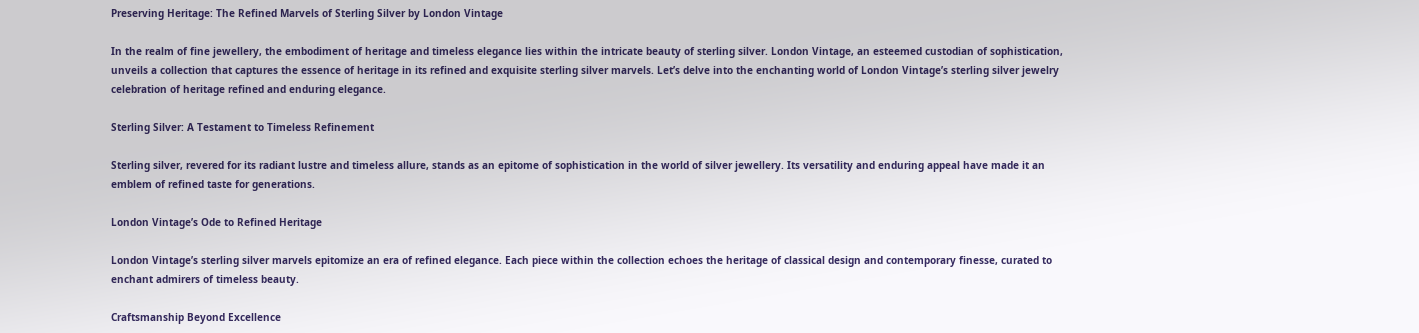Preserving Heritage: The Refined Marvels of Sterling Silver by London Vintage

In the realm of fine jewellery, the embodiment of heritage and timeless elegance lies within the intricate beauty of sterling silver. London Vintage, an esteemed custodian of sophistication, unveils a collection that captures the essence of heritage in its refined and exquisite sterling silver marvels. Let’s delve into the enchanting world of London Vintage’s sterling silver jewelry celebration of heritage refined and enduring elegance.

Sterling Silver: A Testament to Timeless Refinement

Sterling silver, revered for its radiant lustre and timeless allure, stands as an epitome of sophistication in the world of silver jewellery. Its versatility and enduring appeal have made it an emblem of refined taste for generations.

London Vintage’s Ode to Refined Heritage

London Vintage’s sterling silver marvels epitomize an era of refined elegance. Each piece within the collection echoes the heritage of classical design and contemporary finesse, curated to enchant admirers of timeless beauty.

Craftsmanship Beyond Excellence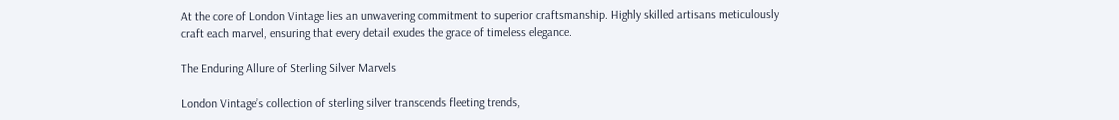At the core of London Vintage lies an unwavering commitment to superior craftsmanship. Highly skilled artisans meticulously craft each marvel, ensuring that every detail exudes the grace of timeless elegance.

The Enduring Allure of Sterling Silver Marvels

London Vintage’s collection of sterling silver transcends fleeting trends,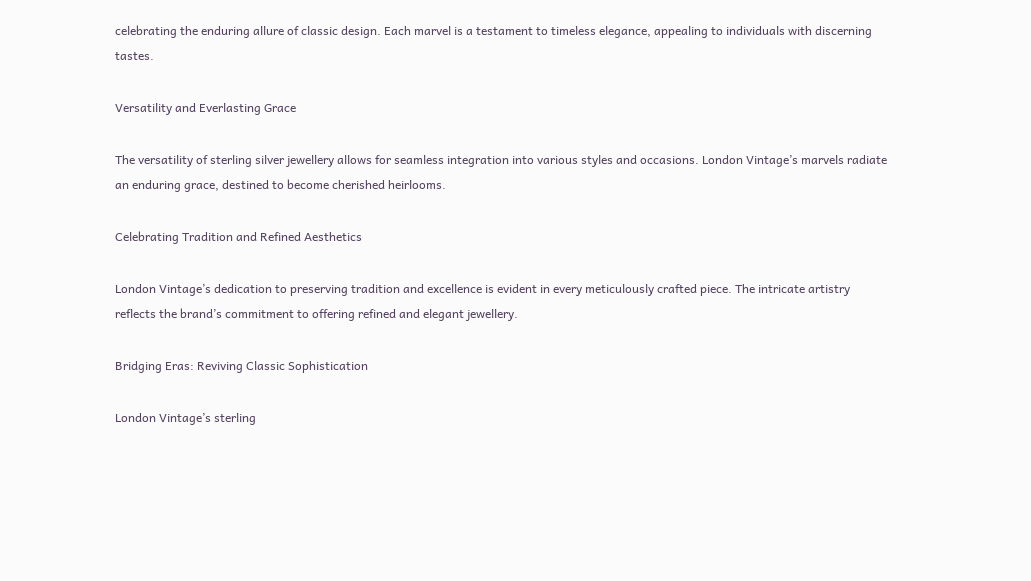celebrating the enduring allure of classic design. Each marvel is a testament to timeless elegance, appealing to individuals with discerning tastes.

Versatility and Everlasting Grace

The versatility of sterling silver jewellery allows for seamless integration into various styles and occasions. London Vintage’s marvels radiate an enduring grace, destined to become cherished heirlooms.

Celebrating Tradition and Refined Aesthetics

London Vintage’s dedication to preserving tradition and excellence is evident in every meticulously crafted piece. The intricate artistry reflects the brand’s commitment to offering refined and elegant jewellery.

Bridging Eras: Reviving Classic Sophistication

London Vintage’s sterling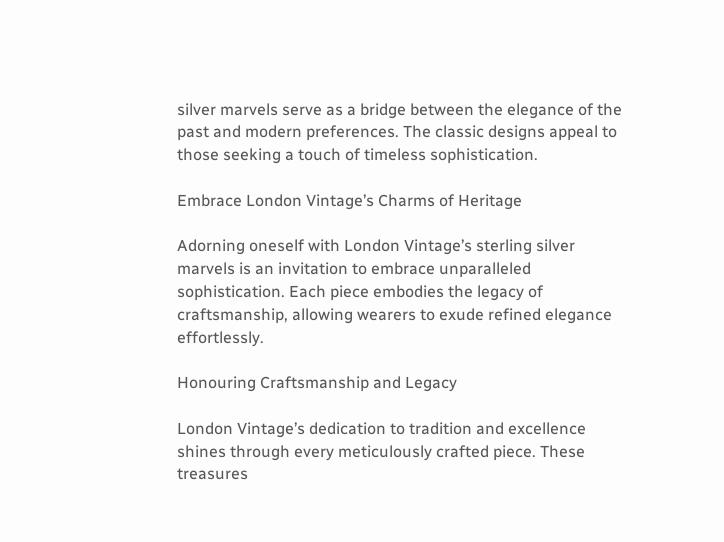silver marvels serve as a bridge between the elegance of the past and modern preferences. The classic designs appeal to those seeking a touch of timeless sophistication.

Embrace London Vintage’s Charms of Heritage

Adorning oneself with London Vintage’s sterling silver marvels is an invitation to embrace unparalleled sophistication. Each piece embodies the legacy of craftsmanship, allowing wearers to exude refined elegance effortlessly.

Honouring Craftsmanship and Legacy

London Vintage’s dedication to tradition and excellence shines through every meticulously crafted piece. These treasures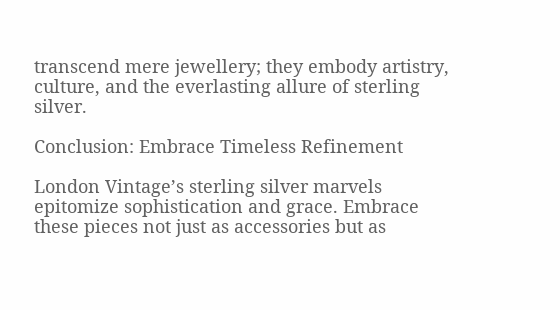transcend mere jewellery; they embody artistry, culture, and the everlasting allure of sterling silver.

Conclusion: Embrace Timeless Refinement

London Vintage’s sterling silver marvels epitomize sophistication and grace. Embrace these pieces not just as accessories but as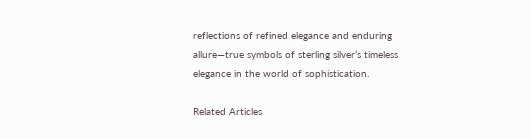reflections of refined elegance and enduring allure—true symbols of sterling silver’s timeless elegance in the world of sophistication.

Related Articles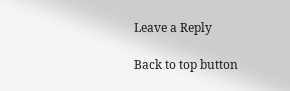Leave a Reply

Back to top button